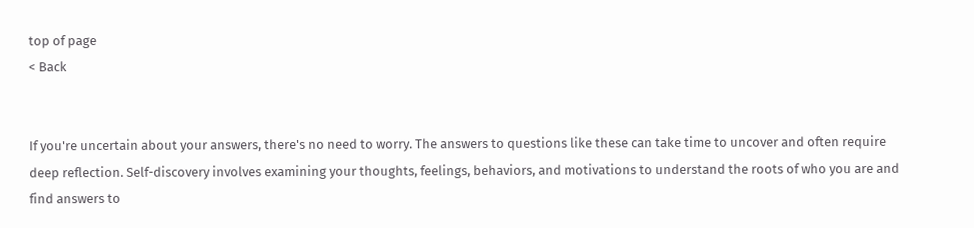top of page
< Back


If you're uncertain about your answers, there's no need to worry. The answers to questions like these can take time to uncover and often require deep reflection. Self-discovery involves examining your thoughts, feelings, behaviors, and motivations to understand the roots of who you are and find answers to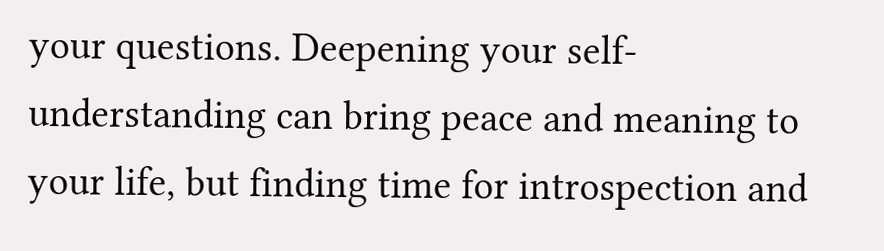your questions. Deepening your self-understanding can bring peace and meaning to your life, but finding time for introspection and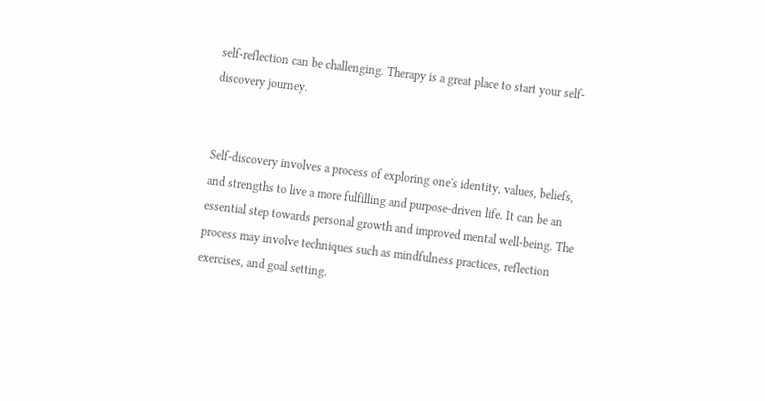self-reflection can be challenging. Therapy is a great place to start your self-discovery journey.


Self-discovery involves a process of exploring one's identity, values, beliefs, and strengths to live a more fulfilling and purpose-driven life. It can be an essential step towards personal growth and improved mental well-being. The process may involve techniques such as mindfulness practices, reflection exercises, and goal setting.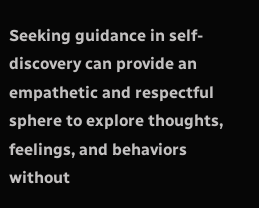Seeking guidance in self-discovery can provide an empathetic and respectful sphere to explore thoughts, feelings, and behaviors without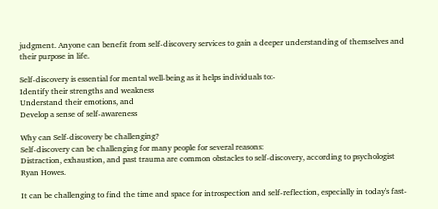judgment. Anyone can benefit from self-discovery services to gain a deeper understanding of themselves and their purpose in life.

Self-discovery is essential for mental well-being as it helps individuals to:-
Identify their strengths and weakness
Understand their emotions, and
Develop a sense of self-awareness

Why can Self-discovery be challenging?
Self-discovery can be challenging for many people for several reasons:
Distraction, exhaustion, and past trauma are common obstacles to self-discovery, according to psychologist Ryan Howes.

It can be challenging to find the time and space for introspection and self-reflection, especially in today's fast-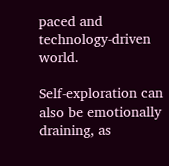paced and technology-driven world.

Self-exploration can also be emotionally draining, as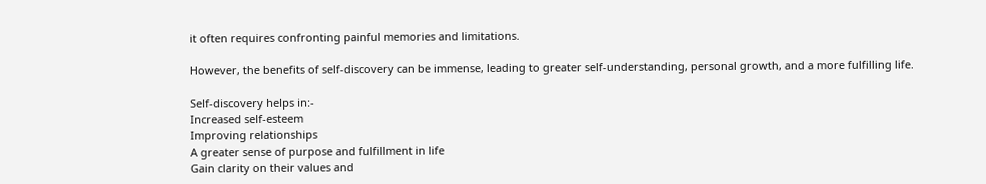it often requires confronting painful memories and limitations.

However, the benefits of self-discovery can be immense, leading to greater self-understanding, personal growth, and a more fulfilling life.

Self-discovery helps in:-
Increased self-esteem
Improving relationships
A greater sense of purpose and fulfillment in life
Gain clarity on their values and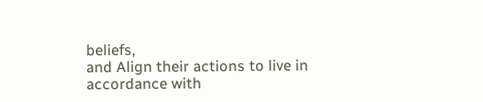beliefs,
and Align their actions to live in accordance with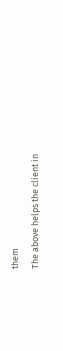them
The above helps the client in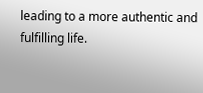leading to a more authentic and fulfilling life.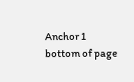Anchor 1
bottom of page